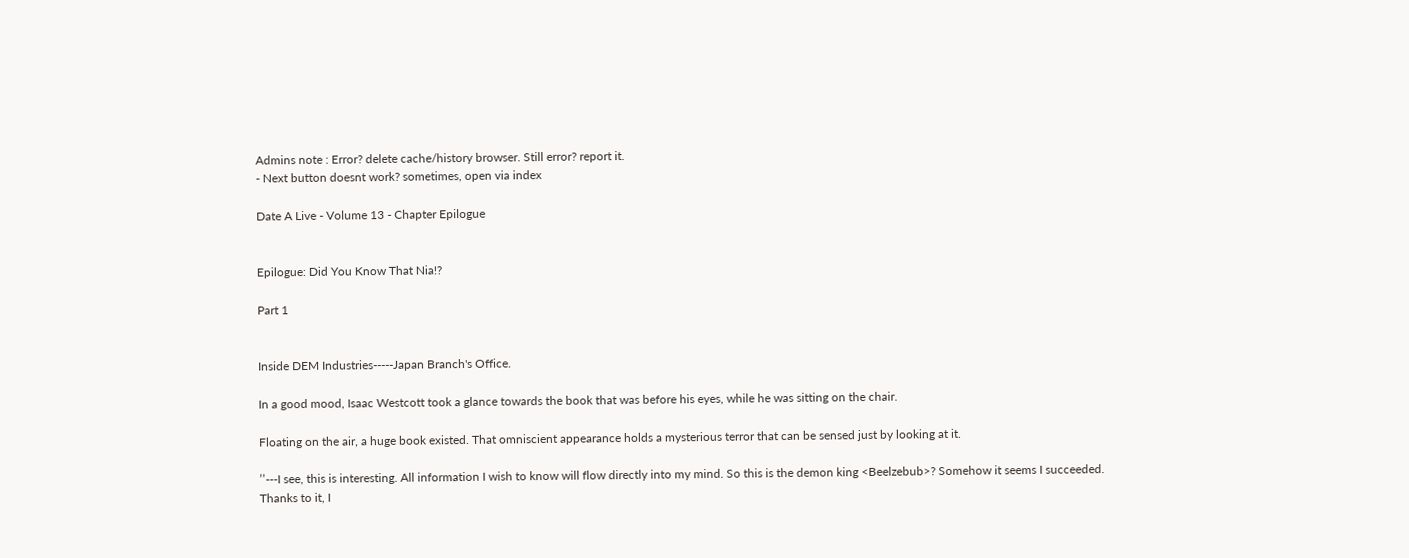Admins note : Error? delete cache/history browser. Still error? report it.
- Next button doesnt work? sometimes, open via index

Date A Live - Volume 13 - Chapter Epilogue


Epilogue: Did You Know That Nia!?

Part 1


Inside DEM Industries-----Japan Branch's Office.

In a good mood, Isaac Westcott took a glance towards the book that was before his eyes, while he was sitting on the chair.

Floating on the air, a huge book existed. That omniscient appearance holds a mysterious terror that can be sensed just by looking at it.

’’---I see, this is interesting. All information I wish to know will flow directly into my mind. So this is the demon king <Beelzebub>? Somehow it seems I succeeded. Thanks to it, I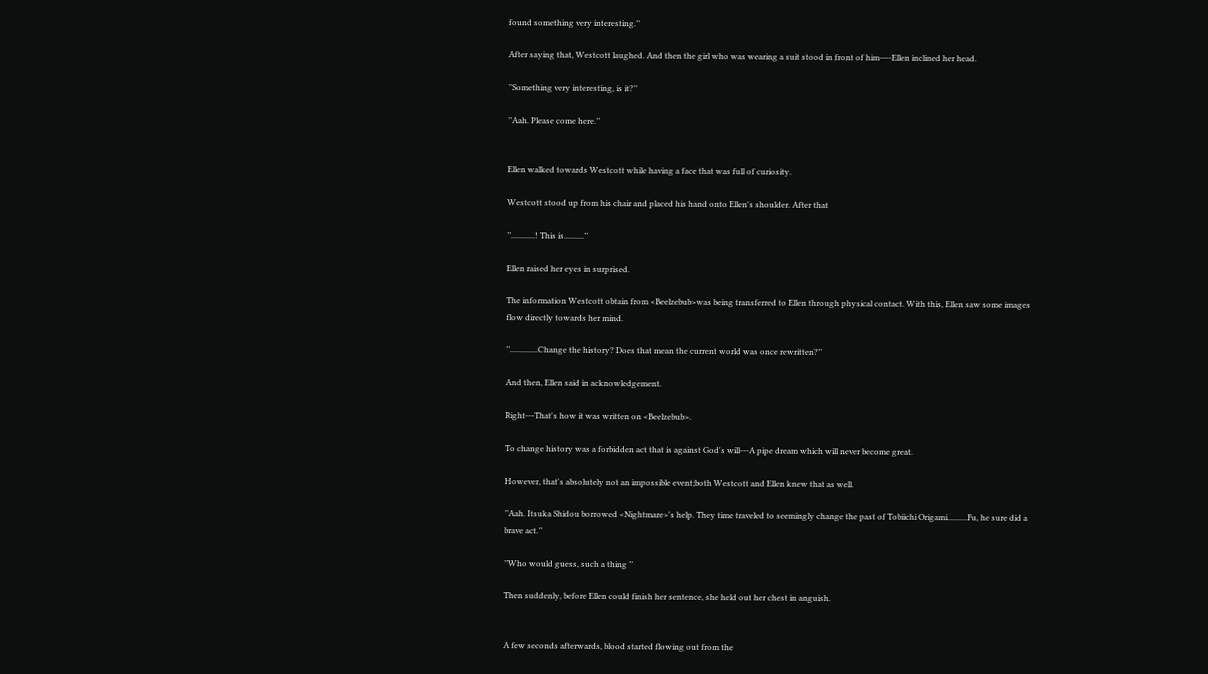found something very interesting.’’

After saying that, Westcott laughed. And then the girl who was wearing a suit stood in front of him----Ellen inclined her head.

’’Something very interesting, is it?’’

’’Aah. Please come here.’’


Ellen walked towards Westcott while having a face that was full of curiosity.

Westcott stood up from his chair and placed his hand onto Ellen's shoulder. After that

’’............! This is..........’’

Ellen raised her eyes in surprised.

The information Westcott obtain from <Beelzebub>was being transferred to Ellen through physical contact. With this, Ellen saw some images flow directly towards her mind.

’’..............Change the history? Does that mean the current world was once rewritten?’’

And then, Ellen said in acknowledgement.

Right---That's how it was written on <Beelzebub>.

To change history was a forbidden act that is against God's will---A pipe dream which will never become great.

However, that's absolutely not an impossible event;both Westcott and Ellen knew that as well.

’’Aah. Itsuka Shidou borrowed <Nightmare>'s help. They time traveled to seemingly change the past of Tobiichi Origami..........Fu, he sure did a brave act.’’

’’Who would guess, such a thing ’’

Then suddenly, before Ellen could finish her sentence, she held out her chest in anguish.


A few seconds afterwards, blood started flowing out from the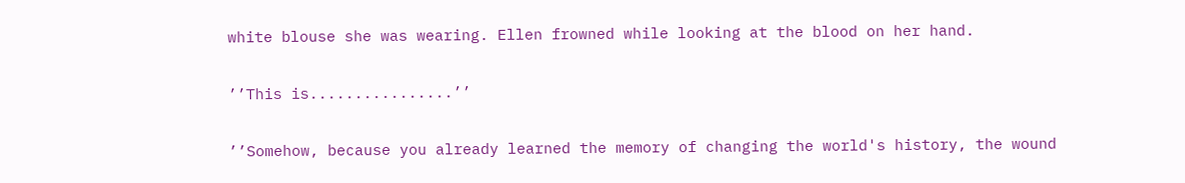white blouse she was wearing. Ellen frowned while looking at the blood on her hand.

’’This is................’’

’’Somehow, because you already learned the memory of changing the world's history, the wound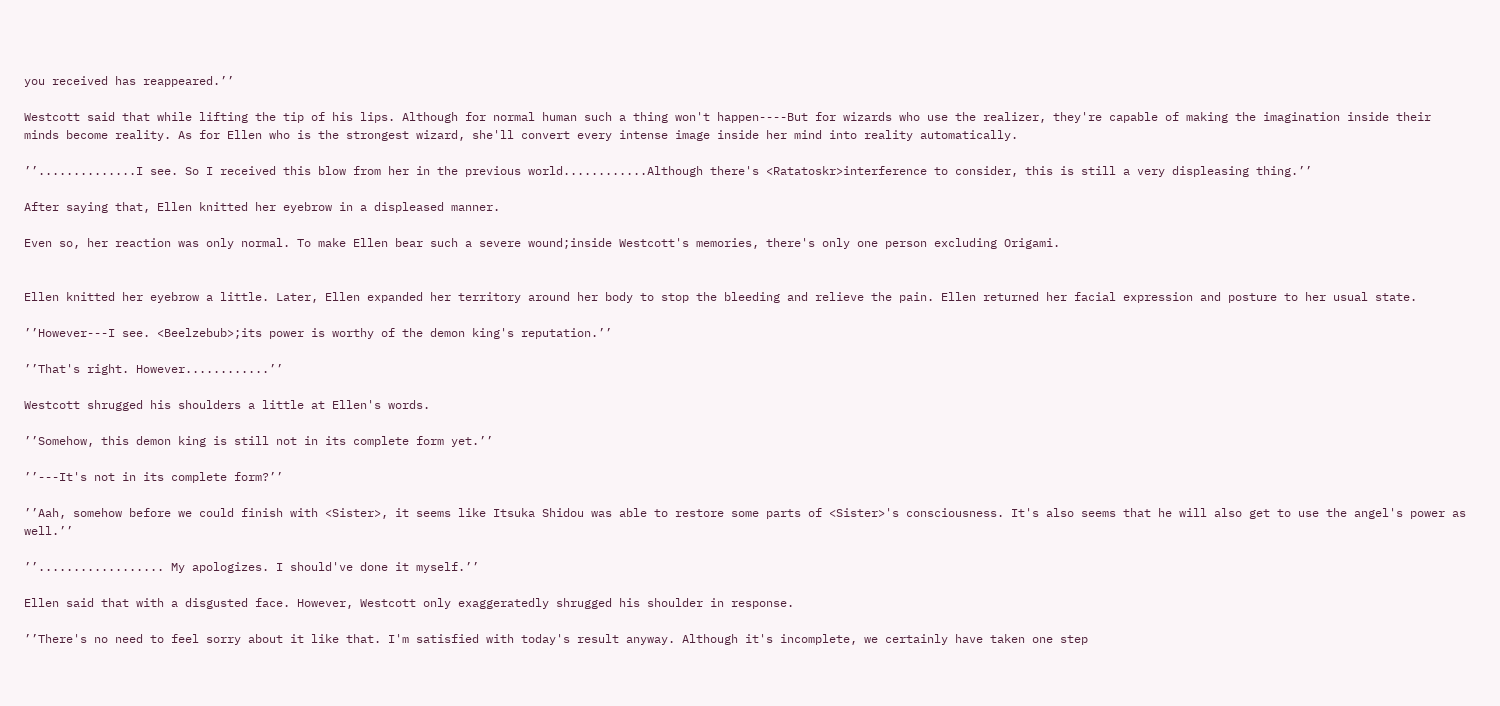you received has reappeared.’’

Westcott said that while lifting the tip of his lips. Although for normal human such a thing won't happen----But for wizards who use the realizer, they're capable of making the imagination inside their minds become reality. As for Ellen who is the strongest wizard, she'll convert every intense image inside her mind into reality automatically.

’’..............I see. So I received this blow from her in the previous world............Although there's <Ratatoskr>interference to consider, this is still a very displeasing thing.’’

After saying that, Ellen knitted her eyebrow in a displeased manner.

Even so, her reaction was only normal. To make Ellen bear such a severe wound;inside Westcott's memories, there's only one person excluding Origami.


Ellen knitted her eyebrow a little. Later, Ellen expanded her territory around her body to stop the bleeding and relieve the pain. Ellen returned her facial expression and posture to her usual state.

’’However---I see. <Beelzebub>;its power is worthy of the demon king's reputation.’’

’’That's right. However............’’

Westcott shrugged his shoulders a little at Ellen's words.

’’Somehow, this demon king is still not in its complete form yet.’’

’’---It's not in its complete form?’’

’’Aah, somehow before we could finish with <Sister>, it seems like Itsuka Shidou was able to restore some parts of <Sister>'s consciousness. It's also seems that he will also get to use the angel's power as well.’’

’’.................. My apologizes. I should've done it myself.’’

Ellen said that with a disgusted face. However, Westcott only exaggeratedly shrugged his shoulder in response.

’’There's no need to feel sorry about it like that. I'm satisfied with today's result anyway. Although it's incomplete, we certainly have taken one step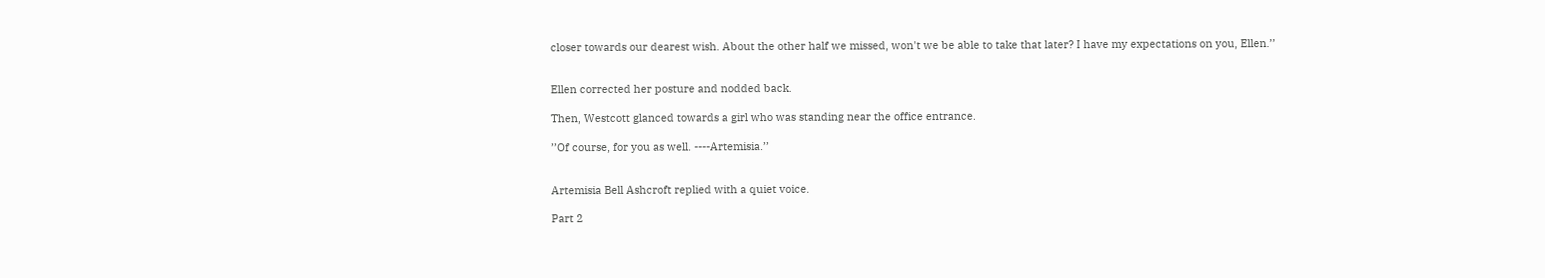closer towards our dearest wish. About the other half we missed, won't we be able to take that later? I have my expectations on you, Ellen.’’


Ellen corrected her posture and nodded back.

Then, Westcott glanced towards a girl who was standing near the office entrance.

’’Of course, for you as well. ----Artemisia.’’


Artemisia Bell Ashcroft replied with a quiet voice.

Part 2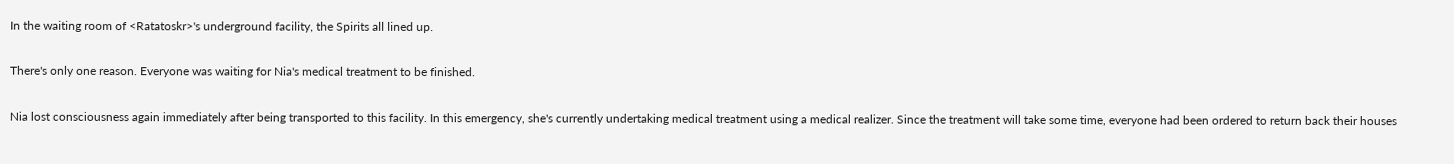In the waiting room of <Ratatoskr>'s underground facility, the Spirits all lined up.

There's only one reason. Everyone was waiting for Nia's medical treatment to be finished.

Nia lost consciousness again immediately after being transported to this facility. In this emergency, she's currently undertaking medical treatment using a medical realizer. Since the treatment will take some time, everyone had been ordered to return back their houses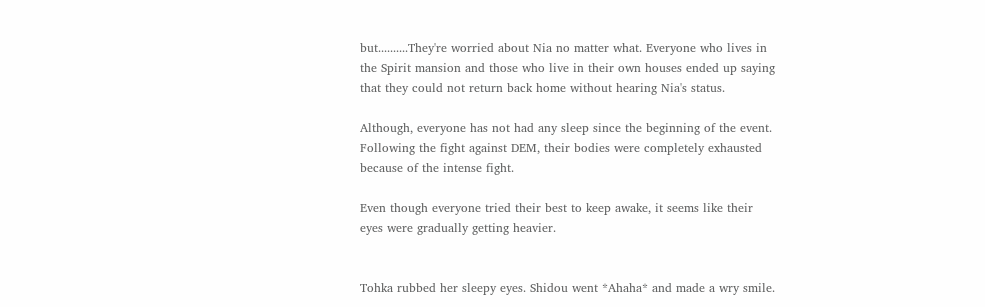but..........They're worried about Nia no matter what. Everyone who lives in the Spirit mansion and those who live in their own houses ended up saying that they could not return back home without hearing Nia's status.

Although, everyone has not had any sleep since the beginning of the event. Following the fight against DEM, their bodies were completely exhausted because of the intense fight.

Even though everyone tried their best to keep awake, it seems like their eyes were gradually getting heavier.


Tohka rubbed her sleepy eyes. Shidou went *Ahaha* and made a wry smile.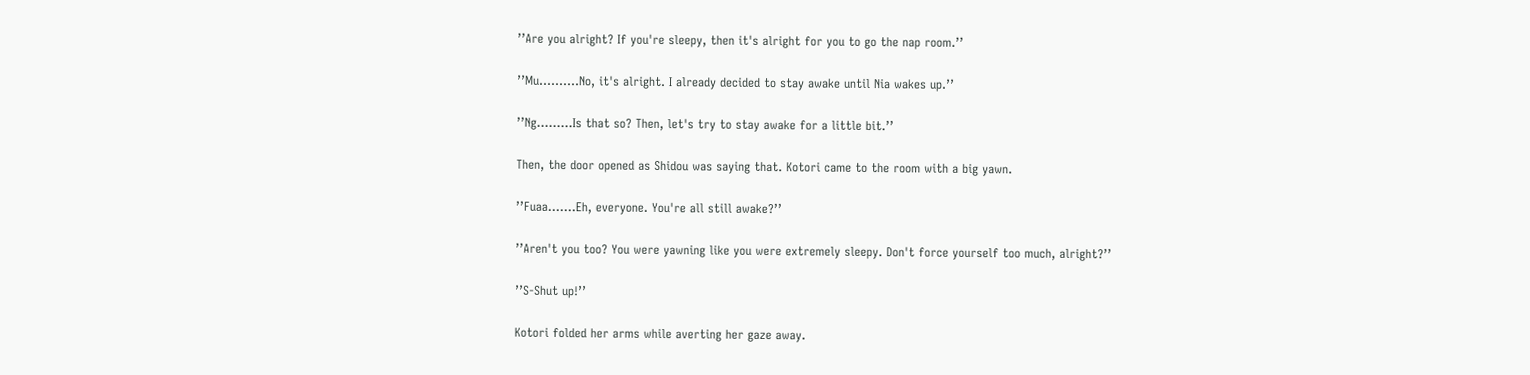’’Are you alright? If you're sleepy, then it's alright for you to go the nap room.’’

’’Mu..........No, it's alright. I already decided to stay awake until Nia wakes up.’’

’’Ng.........Is that so? Then, let's try to stay awake for a little bit.’’

Then, the door opened as Shidou was saying that. Kotori came to the room with a big yawn.

’’Fuaa.......Eh, everyone. You're all still awake?’’

’’Aren't you too? You were yawning like you were extremely sleepy. Don't force yourself too much, alright?’’

’’S-Shut up!’’

Kotori folded her arms while averting her gaze away.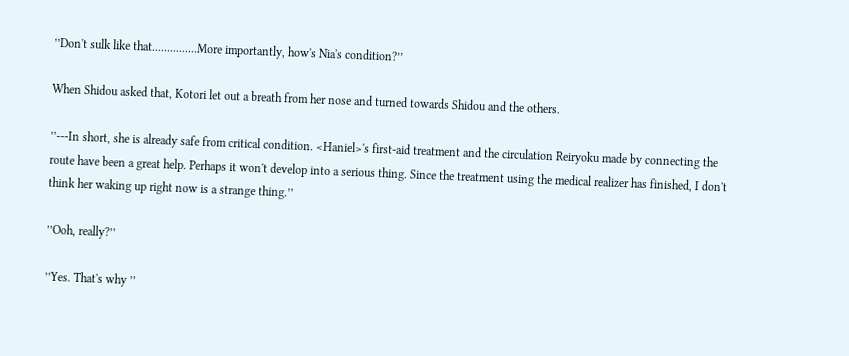’’Don't sulk like that...............More importantly, how's Nia's condition?’’

When Shidou asked that, Kotori let out a breath from her nose and turned towards Shidou and the others.

’’---In short, she is already safe from critical condition. <Haniel>'s first-aid treatment and the circulation Reiryoku made by connecting the route have been a great help. Perhaps it won't develop into a serious thing. Since the treatment using the medical realizer has finished, I don't think her waking up right now is a strange thing.’’

’’Ooh, really?’’

’’Yes. That's why ’’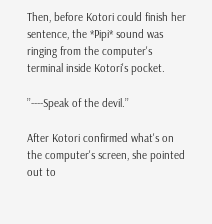Then, before Kotori could finish her sentence, the *Pipi* sound was ringing from the computer's terminal inside Kotori's pocket.

’’----Speak of the devil.’’

After Kotori confirmed what's on the computer's screen, she pointed out to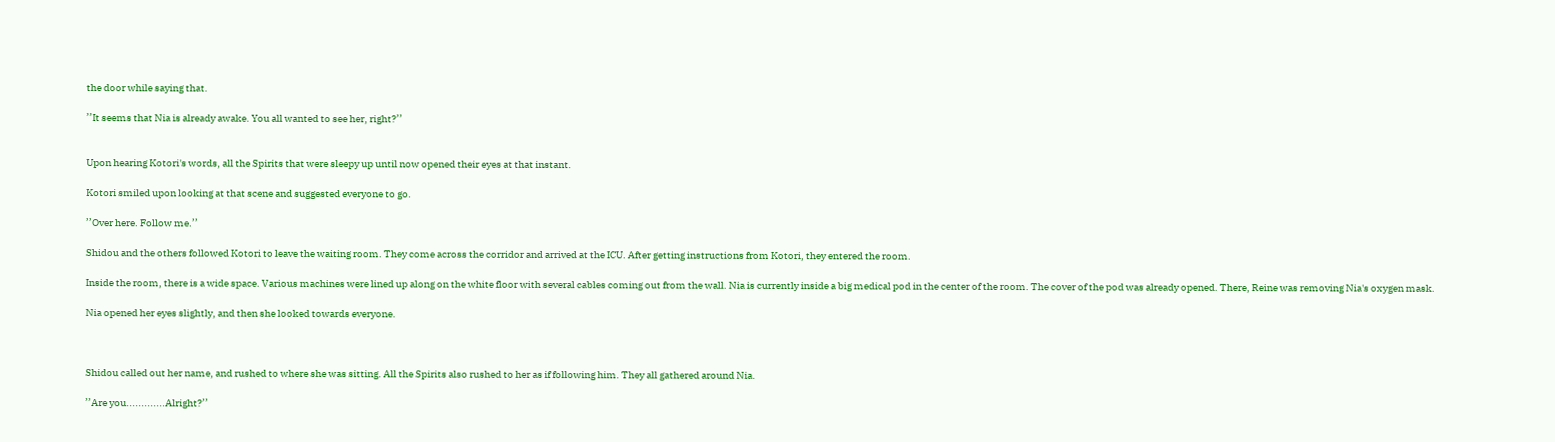the door while saying that.

’’It seems that Nia is already awake. You all wanted to see her, right?’’


Upon hearing Kotori's words, all the Spirits that were sleepy up until now opened their eyes at that instant.

Kotori smiled upon looking at that scene and suggested everyone to go.

’’Over here. Follow me.’’

Shidou and the others followed Kotori to leave the waiting room. They come across the corridor and arrived at the ICU. After getting instructions from Kotori, they entered the room.

Inside the room, there is a wide space. Various machines were lined up along on the white floor with several cables coming out from the wall. Nia is currently inside a big medical pod in the center of the room. The cover of the pod was already opened. There, Reine was removing Nia's oxygen mask.

Nia opened her eyes slightly, and then she looked towards everyone.



Shidou called out her name, and rushed to where she was sitting. All the Spirits also rushed to her as if following him. They all gathered around Nia.

’’Are you.............Alright?’’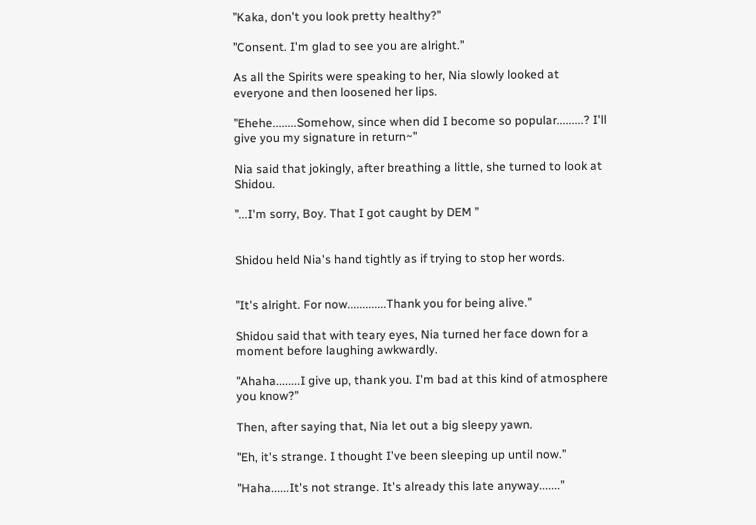’’Kaka, don't you look pretty healthy?’’

’’Consent. I'm glad to see you are alright.’’

As all the Spirits were speaking to her, Nia slowly looked at everyone and then loosened her lips.

’’Ehehe........Somehow, since when did I become so popular.........? I'll give you my signature in return~’’

Nia said that jokingly, after breathing a little, she turned to look at Shidou.

’’...I'm sorry, Boy. That I got caught by DEM ’’


Shidou held Nia's hand tightly as if trying to stop her words.


’’It's alright. For now.............Thank you for being alive.’’

Shidou said that with teary eyes, Nia turned her face down for a moment before laughing awkwardly.

’’Ahaha........I give up, thank you. I'm bad at this kind of atmosphere you know?’’

Then, after saying that, Nia let out a big sleepy yawn.

’’Eh, it's strange. I thought I've been sleeping up until now.’’

’’Haha......It's not strange. It's already this late anyway.......’’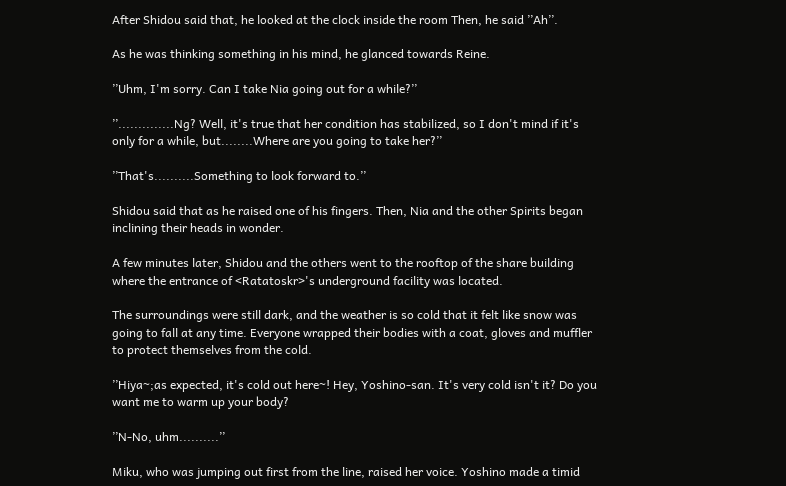After Shidou said that, he looked at the clock inside the room Then, he said ’’Ah’’.

As he was thinking something in his mind, he glanced towards Reine.

’’Uhm, I'm sorry. Can I take Nia going out for a while?’’

’’..............Ng? Well, it's true that her condition has stabilized, so I don't mind if it's only for a while, but........Where are you going to take her?’’

’’That's..........Something to look forward to.’’

Shidou said that as he raised one of his fingers. Then, Nia and the other Spirits began inclining their heads in wonder.

A few minutes later, Shidou and the others went to the rooftop of the share building where the entrance of <Ratatoskr>'s underground facility was located.

The surroundings were still dark, and the weather is so cold that it felt like snow was going to fall at any time. Everyone wrapped their bodies with a coat, gloves and muffler to protect themselves from the cold.

’’Hiya~;as expected, it's cold out here~! Hey, Yoshino-san. It's very cold isn't it? Do you want me to warm up your body?

’’N-No, uhm..........’’

Miku, who was jumping out first from the line, raised her voice. Yoshino made a timid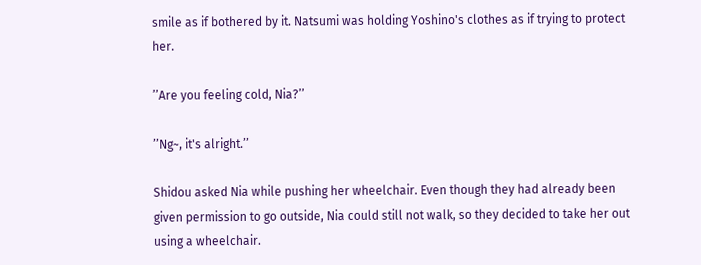smile as if bothered by it. Natsumi was holding Yoshino's clothes as if trying to protect her.

’’Are you feeling cold, Nia?’’

’’Ng~, it's alright.’’

Shidou asked Nia while pushing her wheelchair. Even though they had already been given permission to go outside, Nia could still not walk, so they decided to take her out using a wheelchair.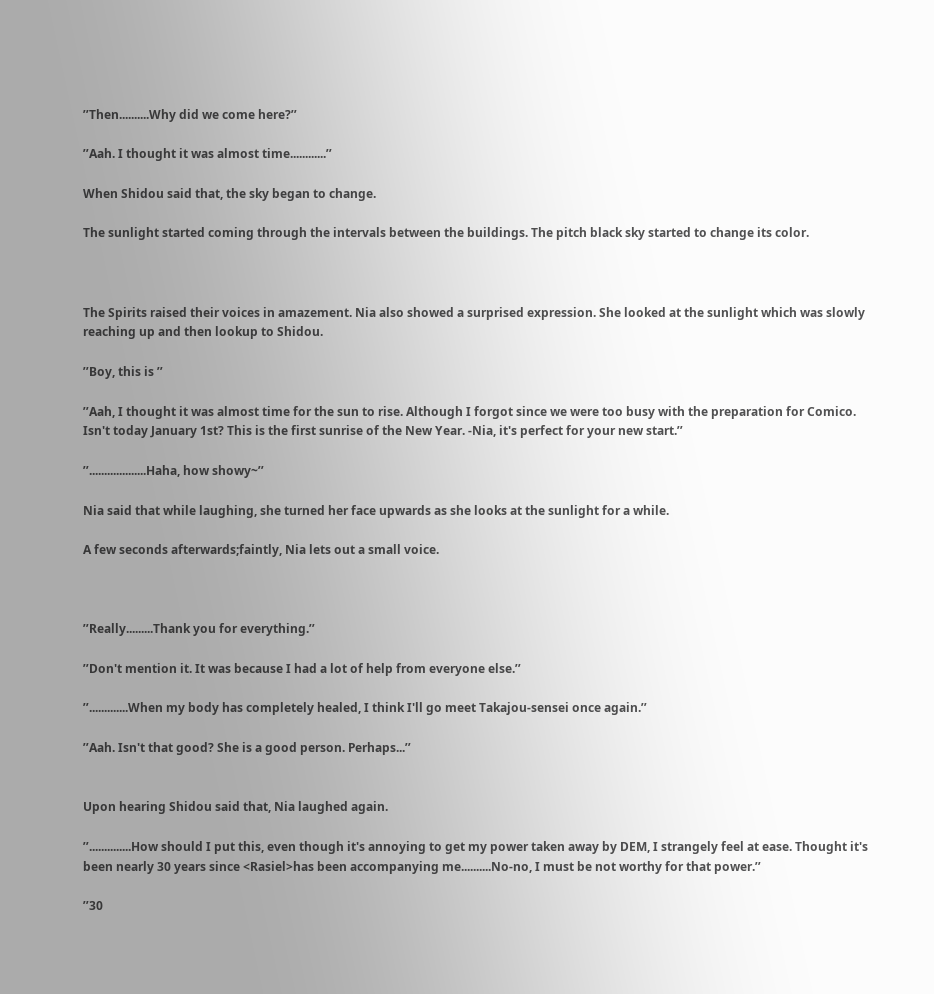’’Then..........Why did we come here?’’

’’Aah. I thought it was almost time............’’

When Shidou said that, the sky began to change.

The sunlight started coming through the intervals between the buildings. The pitch black sky started to change its color.



The Spirits raised their voices in amazement. Nia also showed a surprised expression. She looked at the sunlight which was slowly reaching up and then lookup to Shidou.

’’Boy, this is ’’

’’Aah, I thought it was almost time for the sun to rise. Although I forgot since we were too busy with the preparation for Comico. Isn't today January 1st? This is the first sunrise of the New Year. -Nia, it's perfect for your new start.’’

’’...................Haha, how showy~’’

Nia said that while laughing, she turned her face upwards as she looks at the sunlight for a while.

A few seconds afterwards;faintly, Nia lets out a small voice.



’’Really.........Thank you for everything.’’

’’Don't mention it. It was because I had a lot of help from everyone else.’’

’’.............When my body has completely healed, I think I'll go meet Takajou-sensei once again.’’

’’Aah. Isn't that good? She is a good person. Perhaps...’’


Upon hearing Shidou said that, Nia laughed again.

’’..............How should I put this, even though it's annoying to get my power taken away by DEM, I strangely feel at ease. Thought it's been nearly 30 years since <Rasiel>has been accompanying me..........No-no, I must be not worthy for that power.’’

’’30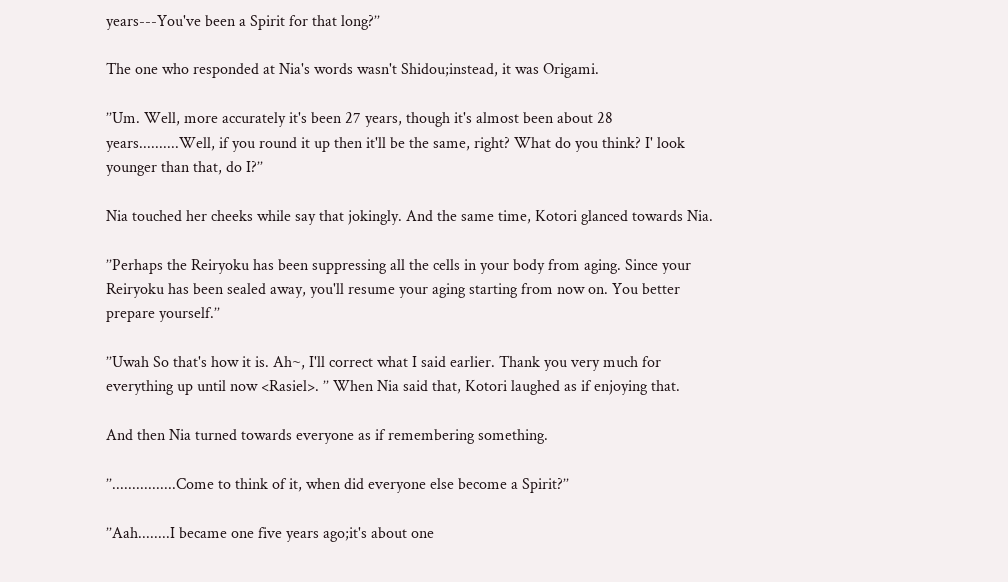years---You've been a Spirit for that long?’’

The one who responded at Nia's words wasn't Shidou;instead, it was Origami.

’’Um. Well, more accurately it's been 27 years, though it's almost been about 28 years..........Well, if you round it up then it'll be the same, right? What do you think? I' look younger than that, do I?’’

Nia touched her cheeks while say that jokingly. And the same time, Kotori glanced towards Nia.

’’Perhaps the Reiryoku has been suppressing all the cells in your body from aging. Since your Reiryoku has been sealed away, you'll resume your aging starting from now on. You better prepare yourself.’’

’’Uwah So that's how it is. Ah~, I'll correct what I said earlier. Thank you very much for everything up until now <Rasiel>. ’’ When Nia said that, Kotori laughed as if enjoying that.

And then Nia turned towards everyone as if remembering something.

’’................Come to think of it, when did everyone else become a Spirit?’’

’’Aah........I became one five years ago;it's about one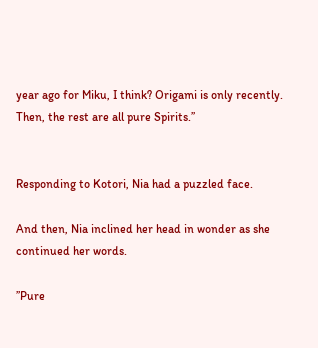year ago for Miku, I think? Origami is only recently. Then, the rest are all pure Spirits.’’


Responding to Kotori, Nia had a puzzled face.

And then, Nia inclined her head in wonder as she continued her words.

’’Pure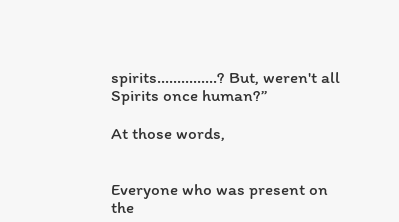spirits...............? But, weren't all Spirits once human?’’

At those words,


Everyone who was present on the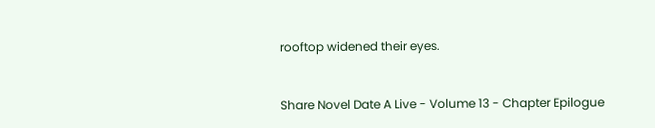rooftop widened their eyes.


Share Novel Date A Live - Volume 13 - Chapter Epilogue